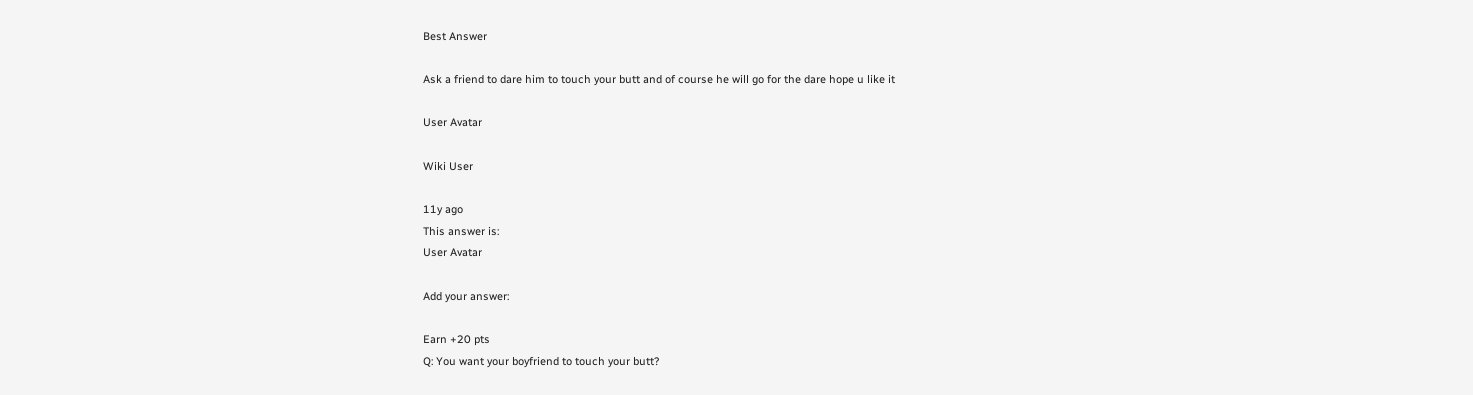Best Answer

Ask a friend to dare him to touch your butt and of course he will go for the dare hope u like it

User Avatar

Wiki User

11y ago
This answer is:
User Avatar

Add your answer:

Earn +20 pts
Q: You want your boyfriend to touch your butt?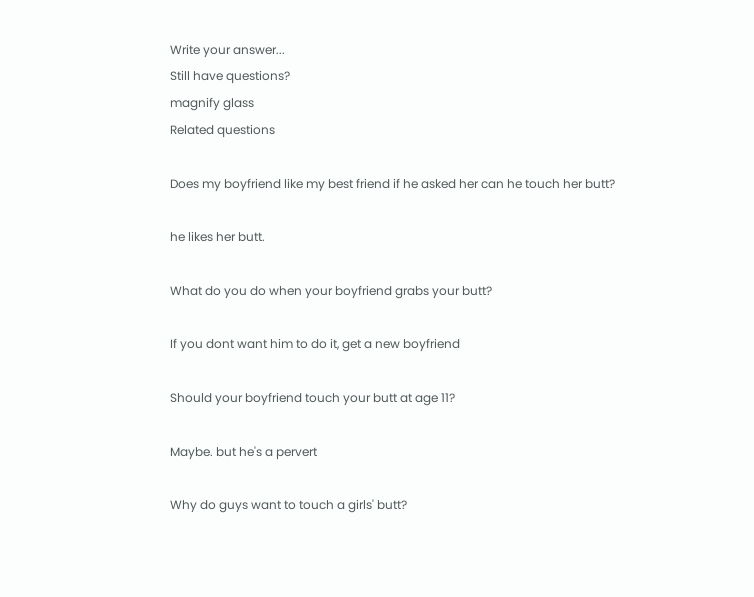Write your answer...
Still have questions?
magnify glass
Related questions

Does my boyfriend like my best friend if he asked her can he touch her butt?

he likes her butt.

What do you do when your boyfriend grabs your butt?

If you dont want him to do it, get a new boyfriend

Should your boyfriend touch your butt at age 11?

Maybe. but he's a pervert

Why do guys want to touch a girls' butt?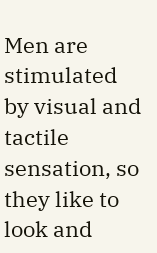Men are stimulated by visual and tactile sensation, so they like to look and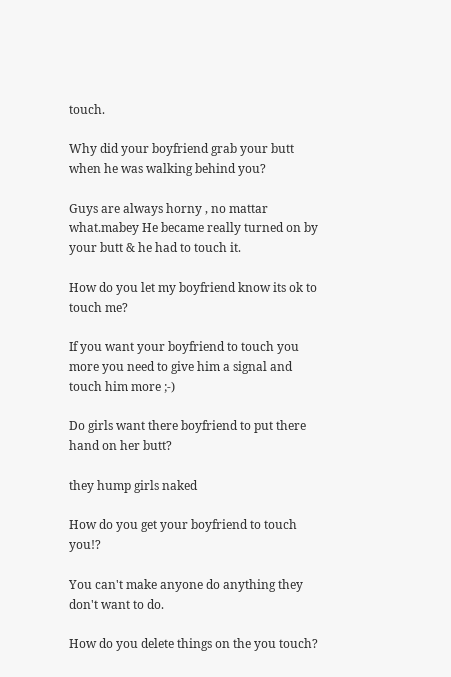touch.

Why did your boyfriend grab your butt when he was walking behind you?

Guys are always horny , no mattar what.mabey He became really turned on by your butt & he had to touch it.

How do you let my boyfriend know its ok to touch me?

If you want your boyfriend to touch you more you need to give him a signal and touch him more ;-)

Do girls want there boyfriend to put there hand on her butt?

they hump girls naked

How do you get your boyfriend to touch you!?

You can't make anyone do anything they don't want to do.

How do you delete things on the you touch?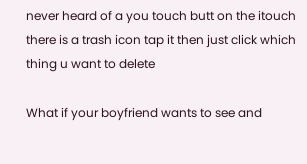never heard of a you touch butt on the itouch there is a trash icon tap it then just click which thing u want to delete

What if your boyfriend wants to see and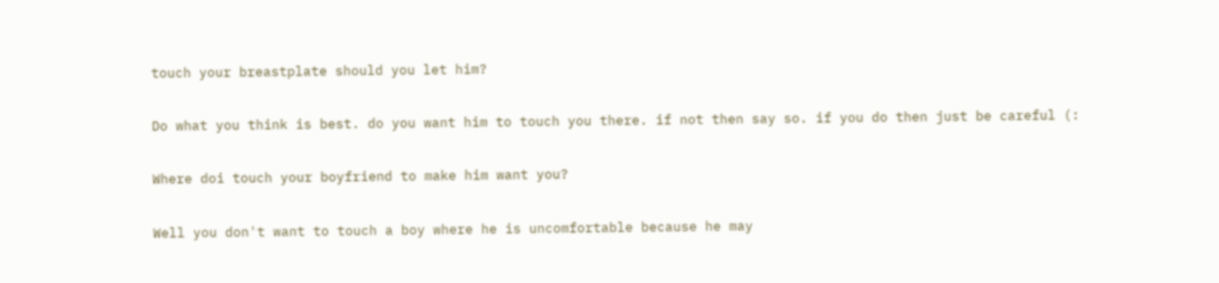touch your breastplate should you let him?

Do what you think is best. do you want him to touch you there. if not then say so. if you do then just be careful (:

Where doi touch your boyfriend to make him want you?

Well you don't want to touch a boy where he is uncomfortable because he may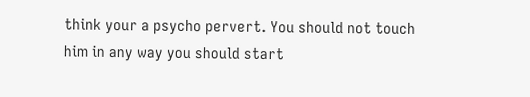think your a psycho pervert. You should not touch him in any way you should start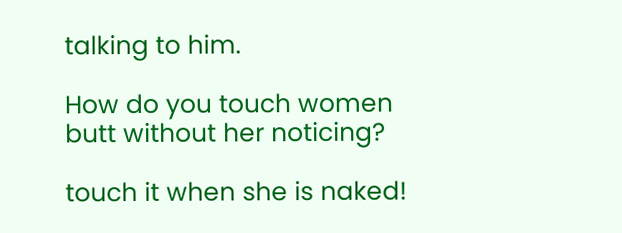talking to him.

How do you touch women butt without her noticing?

touch it when she is naked!